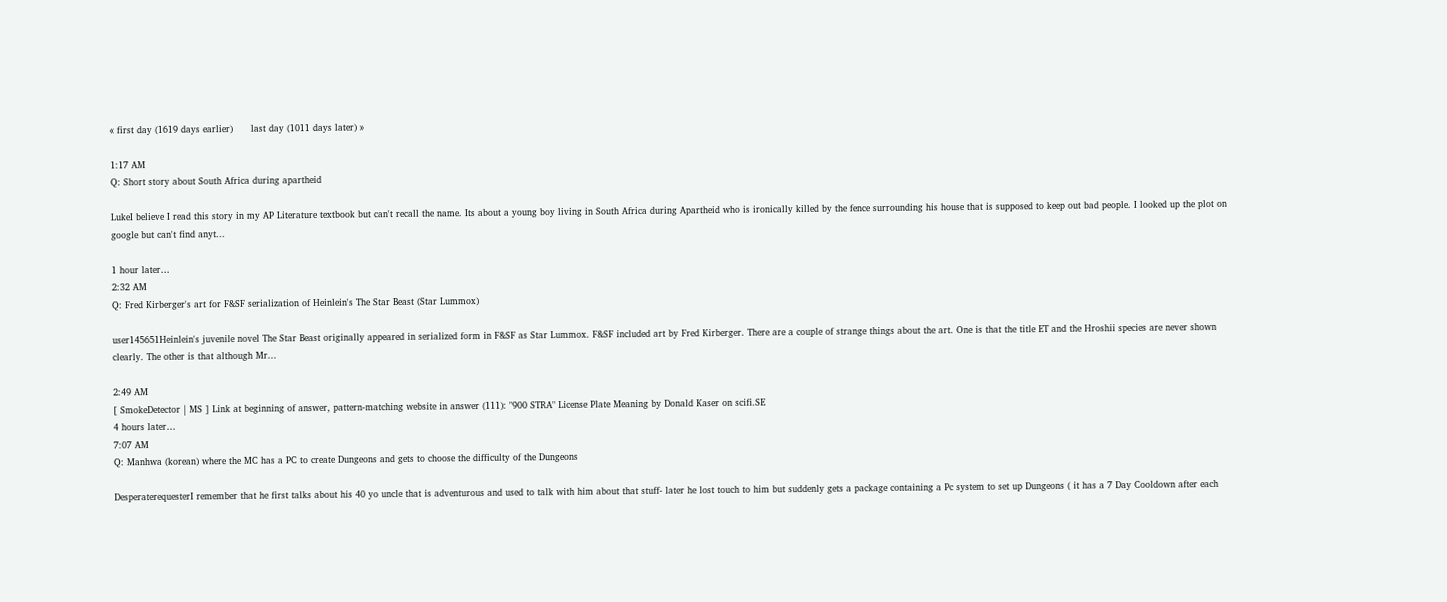« first day (1619 days earlier)      last day (1011 days later) »

1:17 AM
Q: Short story about South Africa during apartheid

LukeI believe I read this story in my AP Literature textbook but can't recall the name. Its about a young boy living in South Africa during Apartheid who is ironically killed by the fence surrounding his house that is supposed to keep out bad people. I looked up the plot on google but can't find anyt...

1 hour later…
2:32 AM
Q: Fred Kirberger's art for F&SF serialization of Heinlein's The Star Beast (Star Lummox)

user145651Heinlein's juvenile novel The Star Beast originally appeared in serialized form in F&SF as Star Lummox. F&SF included art by Fred Kirberger. There are a couple of strange things about the art. One is that the title ET and the Hroshii species are never shown clearly. The other is that although Mr...

2:49 AM
[ SmokeDetector | MS ] Link at beginning of answer, pattern-matching website in answer (111): "900 STRA" License Plate Meaning by Donald Kaser on scifi.SE
4 hours later…
7:07 AM
Q: Manhwa (korean) where the MC has a PC to create Dungeons and gets to choose the difficulty of the Dungeons

DesperaterequesterI remember that he first talks about his 40 yo uncle that is adventurous and used to talk with him about that stuff- later he lost touch to him but suddenly gets a package containing a Pc system to set up Dungeons ( it has a 7 Day Cooldown after each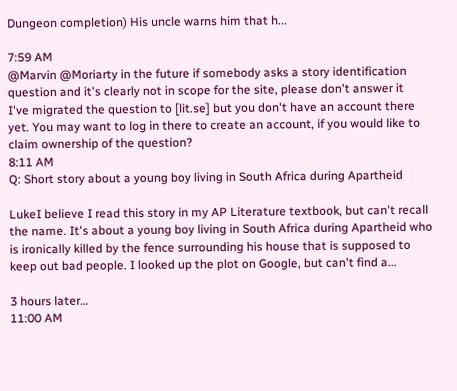Dungeon completion) His uncle warns him that h...

7:59 AM
@Marvin @Moriarty in the future if somebody asks a story identification question and it's clearly not in scope for the site, please don't answer it
I've migrated the question to [lit.se] but you don't have an account there yet. You may want to log in there to create an account, if you would like to claim ownership of the question?
8:11 AM
Q: Short story about a young boy living in South Africa during Apartheid

LukeI believe I read this story in my AP Literature textbook, but can't recall the name. It's about a young boy living in South Africa during Apartheid who is ironically killed by the fence surrounding his house that is supposed to keep out bad people. I looked up the plot on Google, but can't find a...

3 hours later…
11:00 AM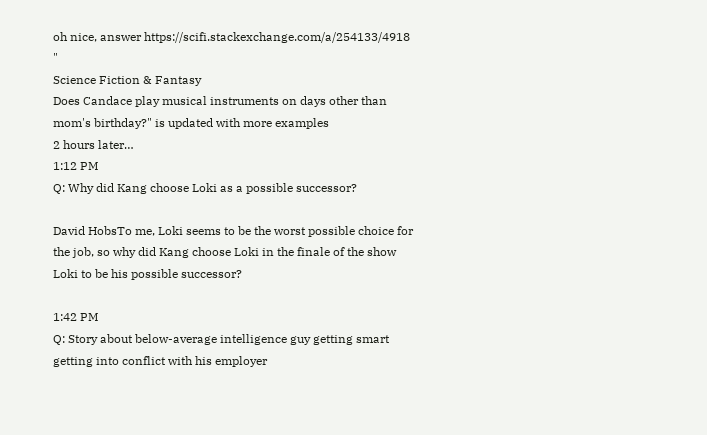oh nice, answer https://scifi.stackexchange.com/a/254133/4918 "
Science Fiction & Fantasy
Does Candace play musical instruments on days other than mom's birthday?" is updated with more examples
2 hours later…
1:12 PM
Q: Why did Kang choose Loki as a possible successor?

David HobsTo me, Loki seems to be the worst possible choice for the job, so why did Kang choose Loki in the finale of the show Loki to be his possible successor?

1:42 PM
Q: Story about below-average intelligence guy getting smart getting into conflict with his employer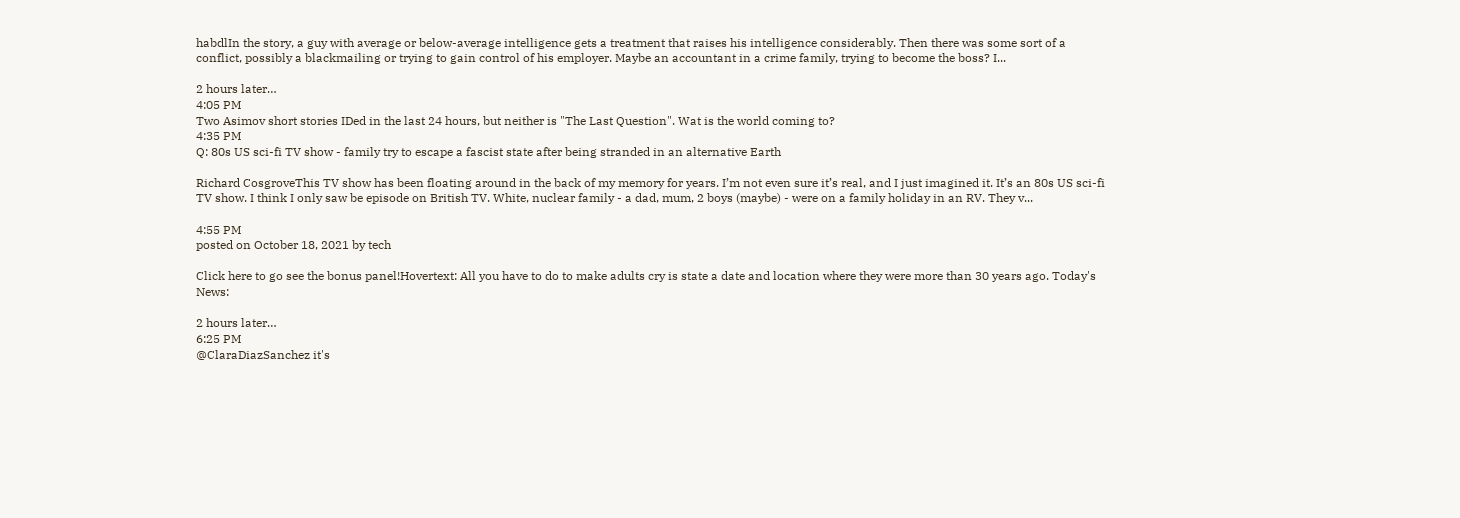habdlIn the story, a guy with average or below-average intelligence gets a treatment that raises his intelligence considerably. Then there was some sort of a conflict, possibly a blackmailing or trying to gain control of his employer. Maybe an accountant in a crime family, trying to become the boss? I...

2 hours later…
4:05 PM
Two Asimov short stories IDed in the last 24 hours, but neither is "The Last Question". Wat is the world coming to?
4:35 PM
Q: 80s US sci-fi TV show - family try to escape a fascist state after being stranded in an alternative Earth

Richard CosgroveThis TV show has been floating around in the back of my memory for years. I’m not even sure it’s real, and I just imagined it. It’s an 80s US sci-fi TV show. I think I only saw be episode on British TV. White, nuclear family - a dad, mum, 2 boys (maybe) - were on a family holiday in an RV. They v...

4:55 PM
posted on October 18, 2021 by tech

Click here to go see the bonus panel!Hovertext: All you have to do to make adults cry is state a date and location where they were more than 30 years ago. Today's News:

2 hours later…
6:25 PM
@ClaraDiazSanchez it's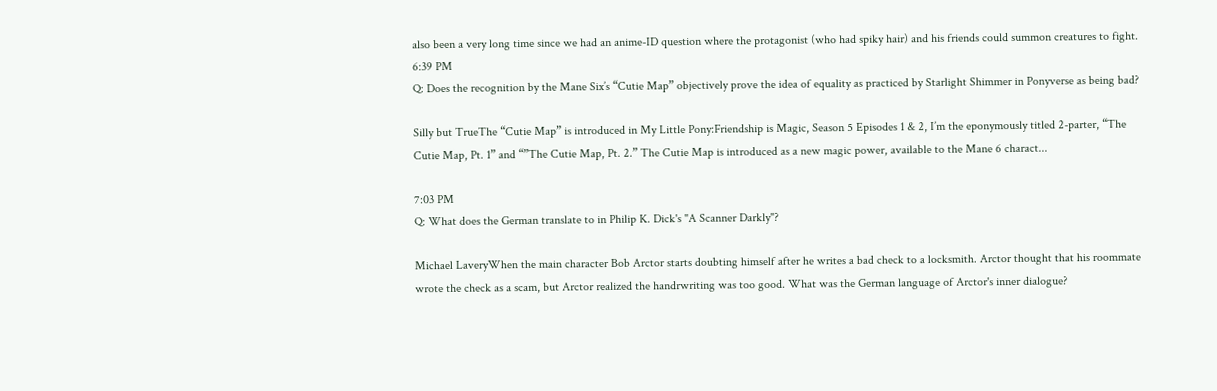also been a very long time since we had an anime-ID question where the protagonist (who had spiky hair) and his friends could summon creatures to fight.
6:39 PM
Q: Does the recognition by the Mane Six’s “Cutie Map” objectively prove the idea of equality as practiced by Starlight Shimmer in Ponyverse as being bad?

Silly but TrueThe “Cutie Map” is introduced in My Little Pony:Friendship is Magic, Season 5 Episodes 1 & 2, I’m the eponymously titled 2-parter, “The Cutie Map, Pt. 1” and “”The Cutie Map, Pt. 2.” The Cutie Map is introduced as a new magic power, available to the Mane 6 charact...

7:03 PM
Q: What does the German translate to in Philip K. Dick's "A Scanner Darkly"?

Michael LaveryWhen the main character Bob Arctor starts doubting himself after he writes a bad check to a locksmith. Arctor thought that his roommate wrote the check as a scam, but Arctor realized the handrwriting was too good. What was the German language of Arctor's inner dialogue?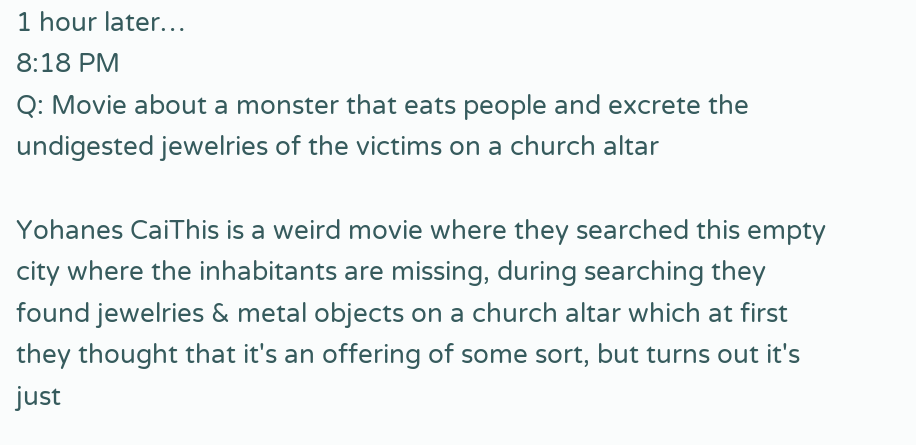1 hour later…
8:18 PM
Q: Movie about a monster that eats people and excrete the undigested jewelries of the victims on a church altar

Yohanes CaiThis is a weird movie where they searched this empty city where the inhabitants are missing, during searching they found jewelries & metal objects on a church altar which at first they thought that it's an offering of some sort, but turns out it's just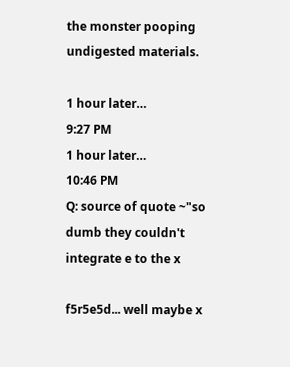the monster pooping undigested materials.

1 hour later…
9:27 PM
1 hour later…
10:46 PM
Q: source of quote ~"so dumb they couldn't integrate e to the x

f5r5e5d... well maybe x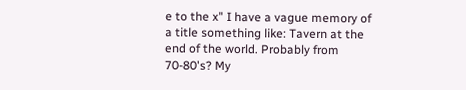e to the x" I have a vague memory of a title something like: Tavern at the end of the world. Probably from 70-80's? My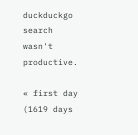duckduckgo search wasn't productive.

« first day (1619 days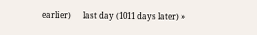earlier)      last day (1011 days later) »